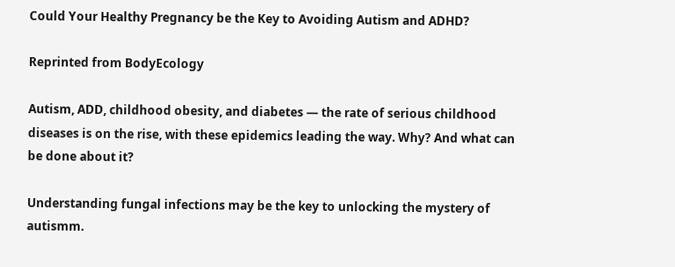Could Your Healthy Pregnancy be the Key to Avoiding Autism and ADHD?

Reprinted from BodyEcology

Autism, ADD, childhood obesity, and diabetes — the rate of serious childhood diseases is on the rise, with these epidemics leading the way. Why? And what can be done about it?

Understanding fungal infections may be the key to unlocking the mystery of autismm.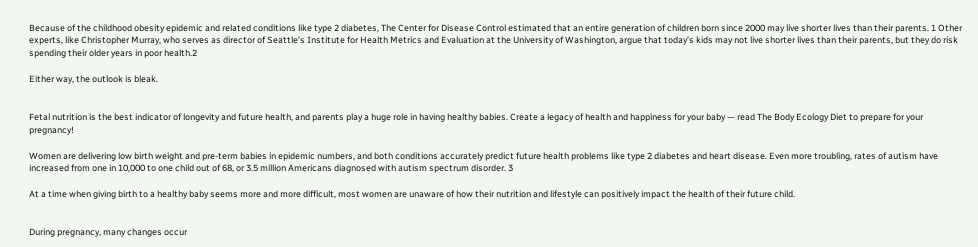Because of the childhood obesity epidemic and related conditions like type 2 diabetes, The Center for Disease Control estimated that an entire generation of children born since 2000 may live shorter lives than their parents. 1 Other experts, like Christopher Murray, who serves as director of Seattle’s Institute for Health Metrics and Evaluation at the University of Washington, argue that today’s kids may not live shorter lives than their parents, but they do risk spending their older years in poor health.2

Either way, the outlook is bleak.


Fetal nutrition is the best indicator of longevity and future health, and parents play a huge role in having healthy babies. Create a legacy of health and happiness for your baby — read The Body Ecology Diet to prepare for your pregnancy!

Women are delivering low birth weight and pre-term babies in epidemic numbers, and both conditions accurately predict future health problems like type 2 diabetes and heart disease. Even more troubling, rates of autism have increased from one in 10,000 to one child out of 68, or 3.5 million Americans diagnosed with autism spectrum disorder. 3

At a time when giving birth to a healthy baby seems more and more difficult, most women are unaware of how their nutrition and lifestyle can positively impact the health of their future child.


During pregnancy, many changes occur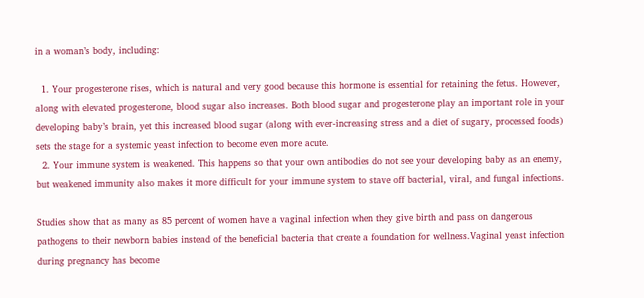in a woman’s body, including:

  1. Your progesterone rises, which is natural and very good because this hormone is essential for retaining the fetus. However, along with elevated progesterone, blood sugar also increases. Both blood sugar and progesterone play an important role in your developing baby’s brain, yet this increased blood sugar (along with ever-increasing stress and a diet of sugary, processed foods) sets the stage for a systemic yeast infection to become even more acute.
  2. Your immune system is weakened. This happens so that your own antibodies do not see your developing baby as an enemy, but weakened immunity also makes it more difficult for your immune system to stave off bacterial, viral, and fungal infections.

Studies show that as many as 85 percent of women have a vaginal infection when they give birth and pass on dangerous pathogens to their newborn babies instead of the beneficial bacteria that create a foundation for wellness.Vaginal yeast infection during pregnancy has become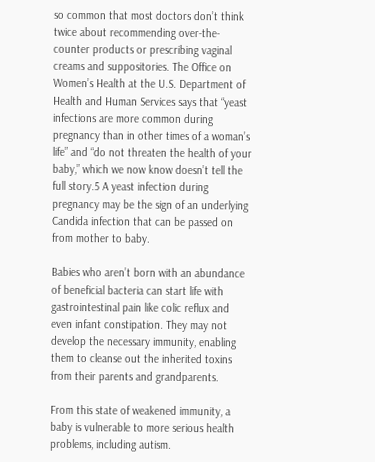so common that most doctors don’t think twice about recommending over-the-counter products or prescribing vaginal creams and suppositories. The Office on Women’s Health at the U.S. Department of Health and Human Services says that “yeast infections are more common during pregnancy than in other times of a woman’s life” and “do not threaten the health of your baby,” which we now know doesn’t tell the full story.5 A yeast infection during pregnancy may be the sign of an underlying Candida infection that can be passed on from mother to baby.

Babies who aren’t born with an abundance of beneficial bacteria can start life with gastrointestinal pain like colic reflux and even infant constipation. They may not develop the necessary immunity, enabling them to cleanse out the inherited toxins from their parents and grandparents.

From this state of weakened immunity, a baby is vulnerable to more serious health problems, including autism.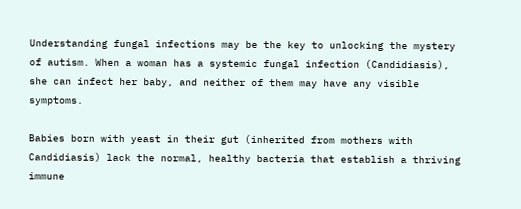Understanding fungal infections may be the key to unlocking the mystery of autism. When a woman has a systemic fungal infection (Candidiasis), she can infect her baby, and neither of them may have any visible symptoms.

Babies born with yeast in their gut (inherited from mothers with Candidiasis) lack the normal, healthy bacteria that establish a thriving immune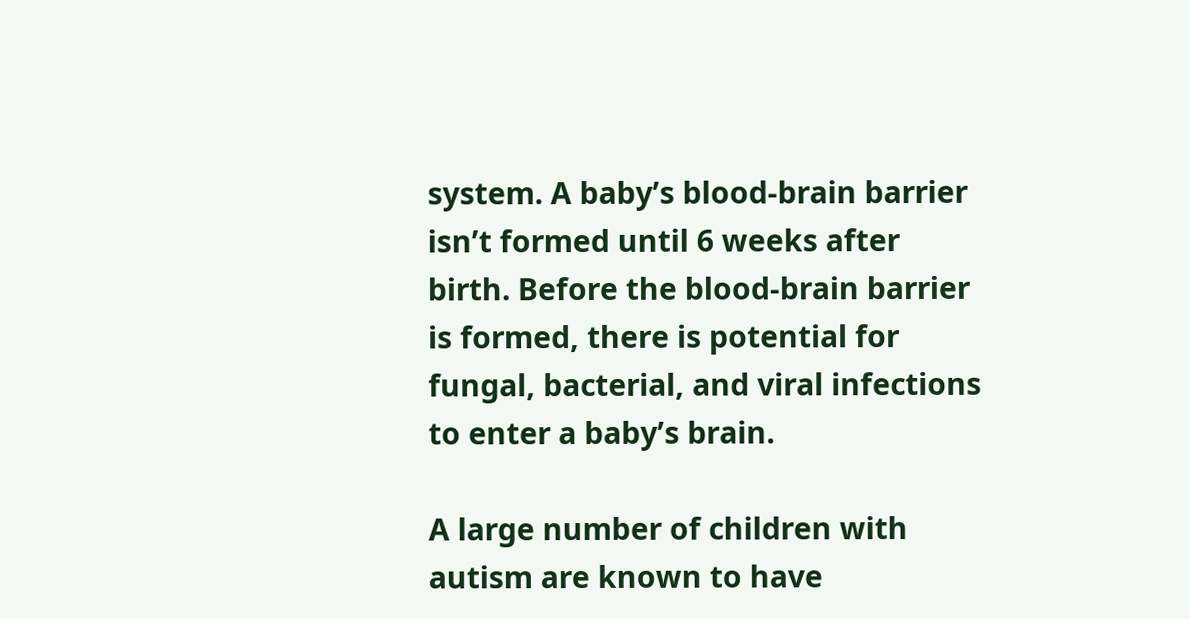system. A baby’s blood-brain barrier isn’t formed until 6 weeks after birth. Before the blood-brain barrier is formed, there is potential for fungal, bacterial, and viral infections to enter a baby’s brain.

A large number of children with autism are known to have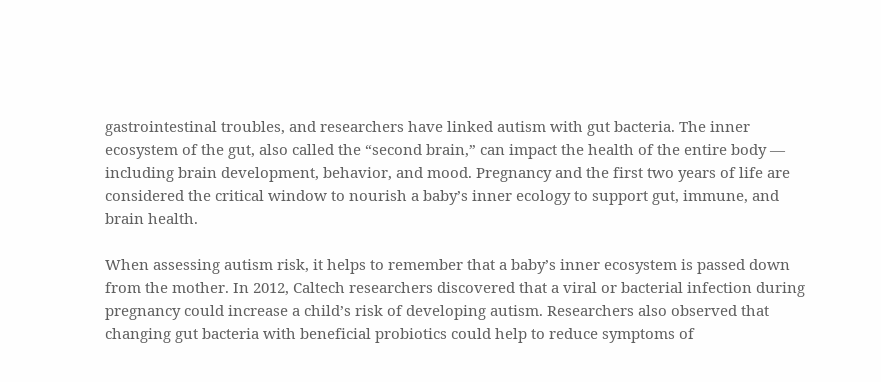gastrointestinal troubles, and researchers have linked autism with gut bacteria. The inner ecosystem of the gut, also called the “second brain,” can impact the health of the entire body — including brain development, behavior, and mood. Pregnancy and the first two years of life are considered the critical window to nourish a baby’s inner ecology to support gut, immune, and brain health.

When assessing autism risk, it helps to remember that a baby’s inner ecosystem is passed down from the mother. In 2012, Caltech researchers discovered that a viral or bacterial infection during pregnancy could increase a child’s risk of developing autism. Researchers also observed that changing gut bacteria with beneficial probiotics could help to reduce symptoms of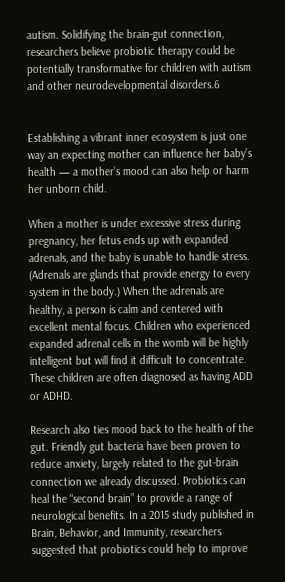autism. Solidifying the brain-gut connection, researchers believe probiotic therapy could be potentially transformative for children with autism and other neurodevelopmental disorders.6


Establishing a vibrant inner ecosystem is just one way an expecting mother can influence her baby’s health — a mother’s mood can also help or harm her unborn child.

When a mother is under excessive stress during pregnancy, her fetus ends up with expanded adrenals, and the baby is unable to handle stress. (Adrenals are glands that provide energy to every system in the body.) When the adrenals are healthy, a person is calm and centered with excellent mental focus. Children who experienced expanded adrenal cells in the womb will be highly intelligent but will find it difficult to concentrate. These children are often diagnosed as having ADD or ADHD.

Research also ties mood back to the health of the gut. Friendly gut bacteria have been proven to reduce anxiety, largely related to the gut-brain connection we already discussed. Probiotics can heal the “second brain” to provide a range of neurological benefits. In a 2015 study published in Brain, Behavior, and Immunity, researchers suggested that probiotics could help to improve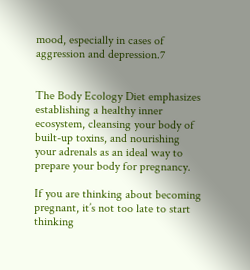mood, especially in cases of aggression and depression.7


The Body Ecology Diet emphasizes establishing a healthy inner ecosystem, cleansing your body of built-up toxins, and nourishing your adrenals as an ideal way to prepare your body for pregnancy.

If you are thinking about becoming pregnant, it’s not too late to start thinking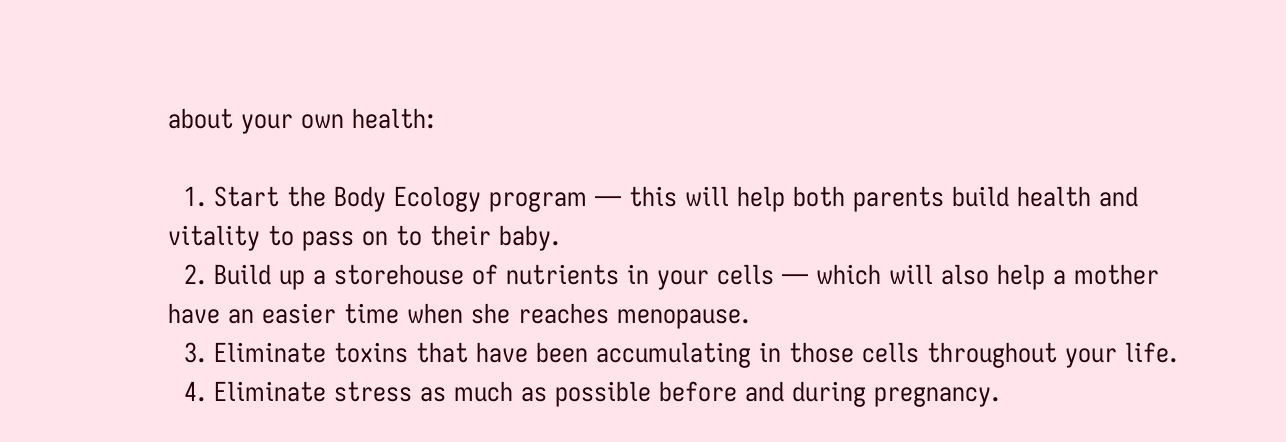about your own health:

  1. Start the Body Ecology program — this will help both parents build health and vitality to pass on to their baby.
  2. Build up a storehouse of nutrients in your cells — which will also help a mother have an easier time when she reaches menopause.
  3. Eliminate toxins that have been accumulating in those cells throughout your life.
  4. Eliminate stress as much as possible before and during pregnancy.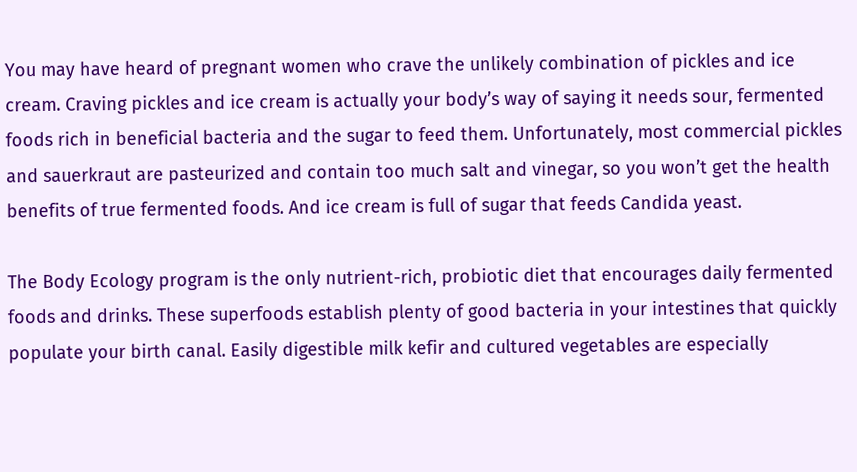You may have heard of pregnant women who crave the unlikely combination of pickles and ice cream. Craving pickles and ice cream is actually your body’s way of saying it needs sour, fermented foods rich in beneficial bacteria and the sugar to feed them. Unfortunately, most commercial pickles and sauerkraut are pasteurized and contain too much salt and vinegar, so you won’t get the health benefits of true fermented foods. And ice cream is full of sugar that feeds Candida yeast.

The Body Ecology program is the only nutrient-rich, probiotic diet that encourages daily fermented foods and drinks. These superfoods establish plenty of good bacteria in your intestines that quickly populate your birth canal. Easily digestible milk kefir and cultured vegetables are especially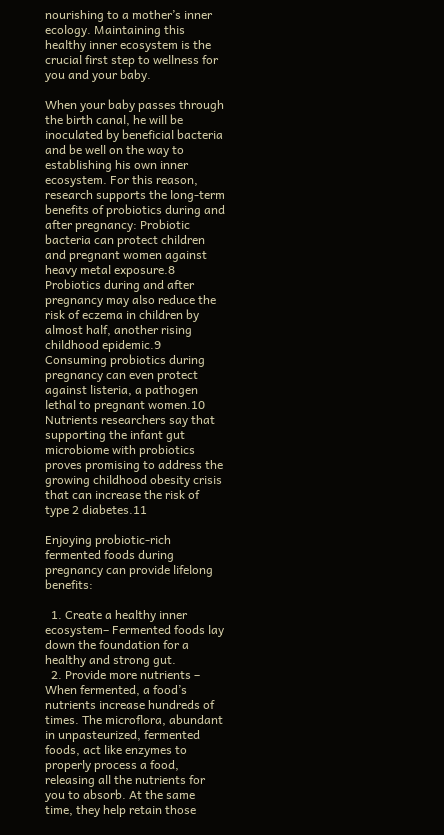nourishing to a mother’s inner ecology. Maintaining this healthy inner ecosystem is the crucial first step to wellness for you and your baby.

When your baby passes through the birth canal, he will be inoculated by beneficial bacteria and be well on the way to establishing his own inner ecosystem. For this reason, research supports the long-term benefits of probiotics during and after pregnancy: Probiotic bacteria can protect children and pregnant women against heavy metal exposure.8 Probiotics during and after pregnancy may also reduce the risk of eczema in children by almost half, another rising childhood epidemic.9 Consuming probiotics during pregnancy can even protect against listeria, a pathogen lethal to pregnant women.10 Nutrients researchers say that supporting the infant gut microbiome with probiotics proves promising to address the growing childhood obesity crisis that can increase the risk of type 2 diabetes.11

Enjoying probiotic-rich fermented foods during pregnancy can provide lifelong benefits:

  1. Create a healthy inner ecosystem– Fermented foods lay down the foundation for a healthy and strong gut.
  2. Provide more nutrients – When fermented, a food’s nutrients increase hundreds of times. The microflora, abundant in unpasteurized, fermented foods, act like enzymes to properly process a food, releasing all the nutrients for you to absorb. At the same time, they help retain those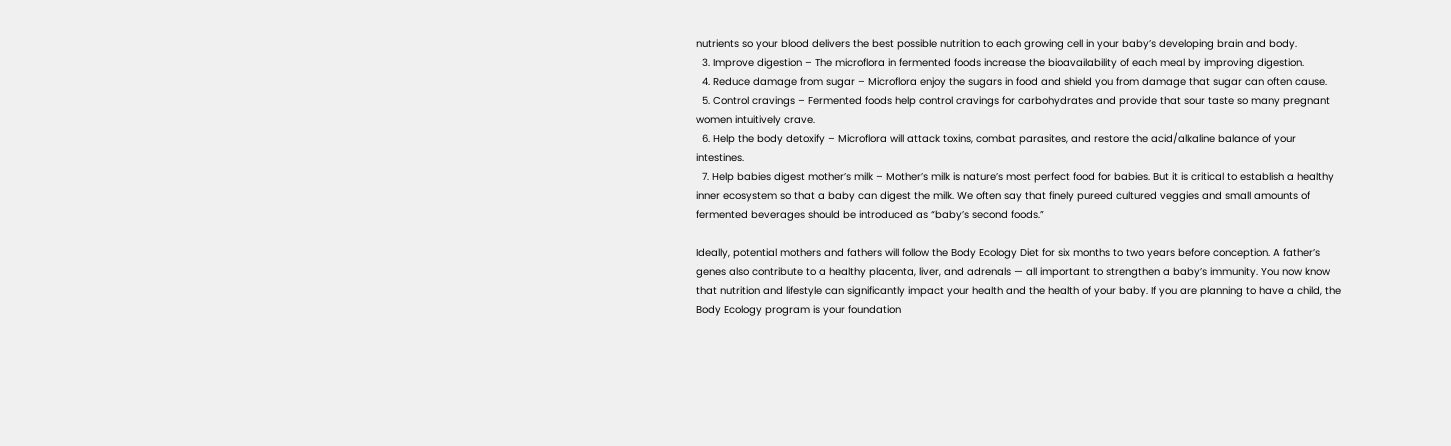nutrients so your blood delivers the best possible nutrition to each growing cell in your baby’s developing brain and body.
  3. Improve digestion – The microflora in fermented foods increase the bioavailability of each meal by improving digestion.
  4. Reduce damage from sugar – Microflora enjoy the sugars in food and shield you from damage that sugar can often cause.
  5. Control cravings – Fermented foods help control cravings for carbohydrates and provide that sour taste so many pregnant women intuitively crave.
  6. Help the body detoxify – Microflora will attack toxins, combat parasites, and restore the acid/alkaline balance of your intestines.
  7. Help babies digest mother’s milk – Mother’s milk is nature’s most perfect food for babies. But it is critical to establish a healthy inner ecosystem so that a baby can digest the milk. We often say that finely pureed cultured veggies and small amounts of fermented beverages should be introduced as “baby’s second foods.”

Ideally, potential mothers and fathers will follow the Body Ecology Diet for six months to two years before conception. A father’s genes also contribute to a healthy placenta, liver, and adrenals — all important to strengthen a baby’s immunity. You now know that nutrition and lifestyle can significantly impact your health and the health of your baby. If you are planning to have a child, the Body Ecology program is your foundation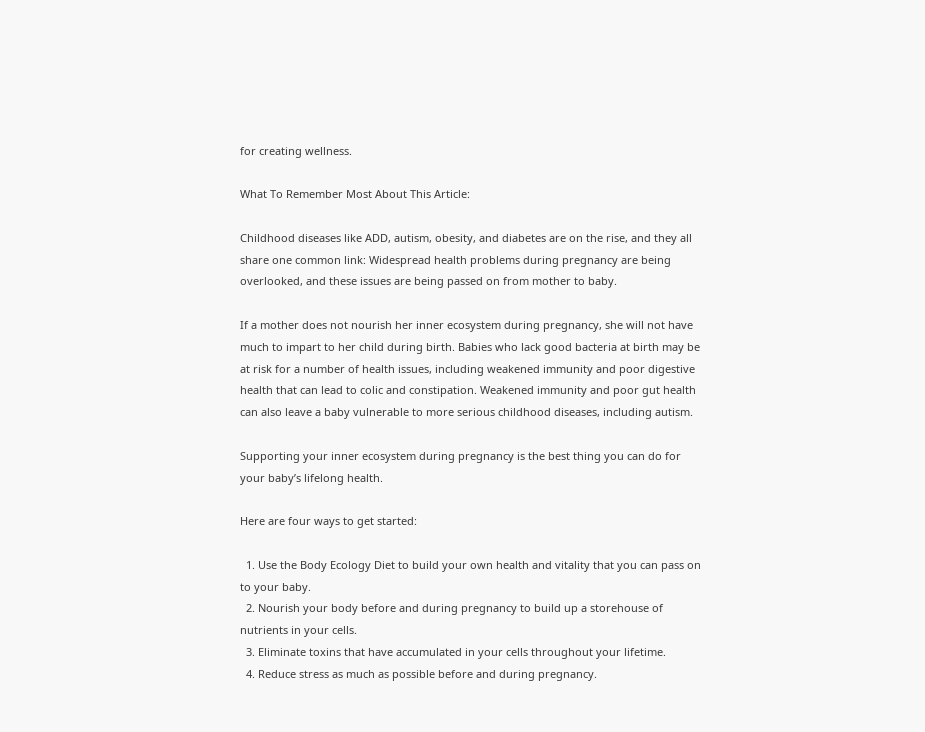for creating wellness.

What To Remember Most About This Article:

Childhood diseases like ADD, autism, obesity, and diabetes are on the rise, and they all share one common link: Widespread health problems during pregnancy are being overlooked, and these issues are being passed on from mother to baby.

If a mother does not nourish her inner ecosystem during pregnancy, she will not have much to impart to her child during birth. Babies who lack good bacteria at birth may be at risk for a number of health issues, including weakened immunity and poor digestive health that can lead to colic and constipation. Weakened immunity and poor gut health can also leave a baby vulnerable to more serious childhood diseases, including autism.

Supporting your inner ecosystem during pregnancy is the best thing you can do for your baby’s lifelong health.

Here are four ways to get started:

  1. Use the Body Ecology Diet to build your own health and vitality that you can pass on to your baby.
  2. Nourish your body before and during pregnancy to build up a storehouse of nutrients in your cells.
  3. Eliminate toxins that have accumulated in your cells throughout your lifetime.
  4. Reduce stress as much as possible before and during pregnancy.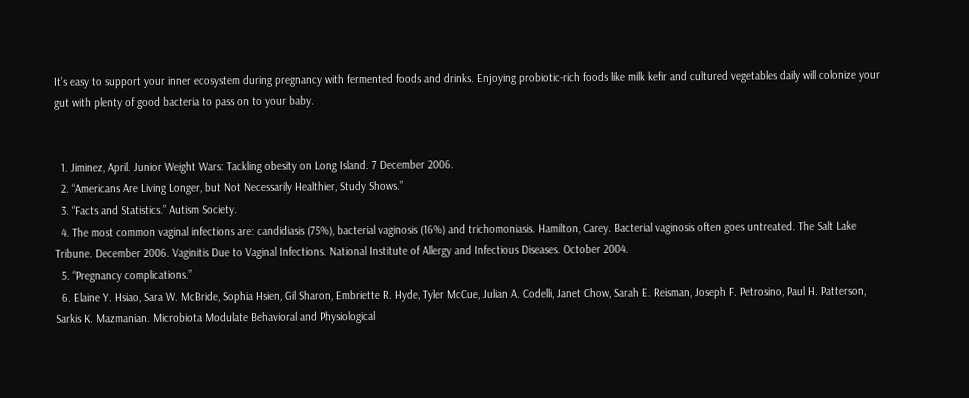It’s easy to support your inner ecosystem during pregnancy with fermented foods and drinks. Enjoying probiotic-rich foods like milk kefir and cultured vegetables daily will colonize your gut with plenty of good bacteria to pass on to your baby.


  1. Jiminez, April. Junior Weight Wars: Tackling obesity on Long Island. 7 December 2006.
  2. “Americans Are Living Longer, but Not Necessarily Healthier, Study Shows.”
  3. “Facts and Statistics.” Autism Society.
  4. The most common vaginal infections are: candidiasis (75%), bacterial vaginosis (16%) and trichomoniasis. Hamilton, Carey. Bacterial vaginosis often goes untreated. The Salt Lake Tribune. December 2006. Vaginitis Due to Vaginal Infections. National Institute of Allergy and Infectious Diseases. October 2004.
  5. “Pregnancy complications.”
  6. Elaine Y. Hsiao, Sara W. McBride, Sophia Hsien, Gil Sharon, Embriette R. Hyde, Tyler McCue, Julian A. Codelli, Janet Chow, Sarah E. Reisman, Joseph F. Petrosino, Paul H. Patterson, Sarkis K. Mazmanian. Microbiota Modulate Behavioral and Physiological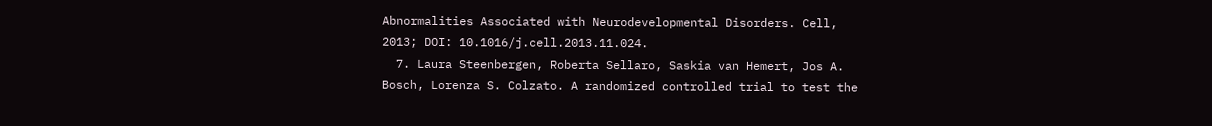Abnormalities Associated with Neurodevelopmental Disorders. Cell, 2013; DOI: 10.1016/j.cell.2013.11.024.
  7. Laura Steenbergen, Roberta Sellaro, Saskia van Hemert, Jos A. Bosch, Lorenza S. Colzato. A randomized controlled trial to test the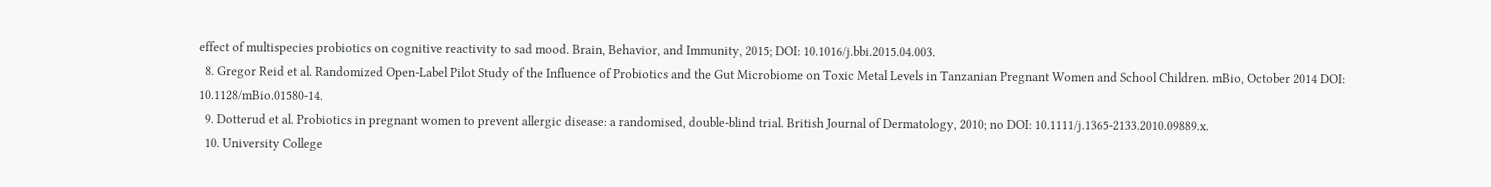effect of multispecies probiotics on cognitive reactivity to sad mood. Brain, Behavior, and Immunity, 2015; DOI: 10.1016/j.bbi.2015.04.003.
  8. Gregor Reid et al. Randomized Open-Label Pilot Study of the Influence of Probiotics and the Gut Microbiome on Toxic Metal Levels in Tanzanian Pregnant Women and School Children. mBio, October 2014 DOI: 10.1128/mBio.01580-14.
  9. Dotterud et al. Probiotics in pregnant women to prevent allergic disease: a randomised, double-blind trial. British Journal of Dermatology, 2010; no DOI: 10.1111/j.1365-2133.2010.09889.x.
  10. University College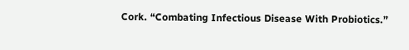Cork. “Combating Infectious Disease With Probiotics.”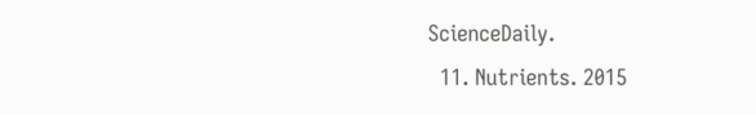ScienceDaily.
  11. Nutrients. 2015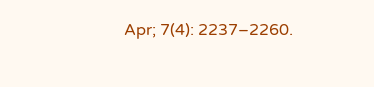Apr; 7(4): 2237–2260.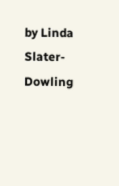by Linda Slater-Dowling